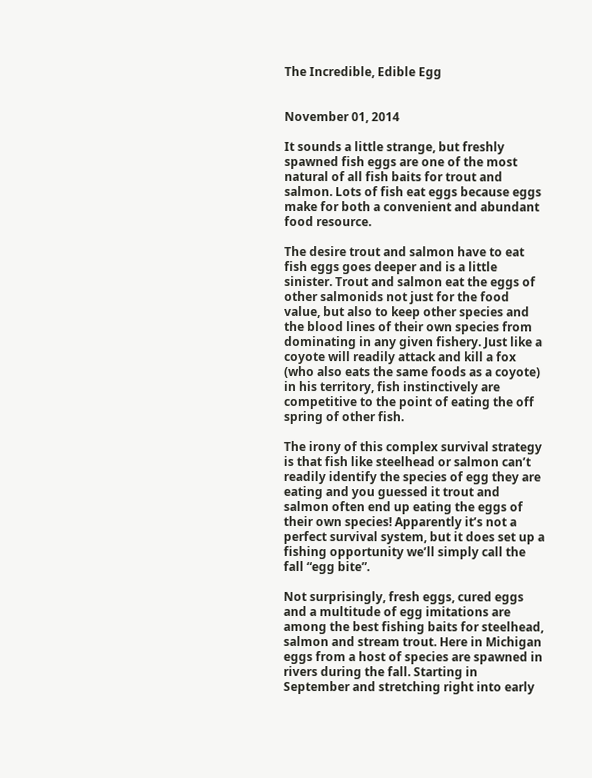The Incredible, Edible Egg


November 01, 2014

It sounds a little strange, but freshly spawned fish eggs are one of the most natural of all fish baits for trout and salmon. Lots of fish eat eggs because eggs make for both a convenient and abundant food resource.

The desire trout and salmon have to eat fish eggs goes deeper and is a little sinister. Trout and salmon eat the eggs of other salmonids not just for the food value, but also to keep other species and the blood lines of their own species from dominating in any given fishery. Just like a coyote will readily attack and kill a fox (who also eats the same foods as a coyote) in his territory, fish instinctively are competitive to the point of eating the off spring of other fish.

The irony of this complex survival strategy is that fish like steelhead or salmon can’t readily identify the species of egg they are eating and you guessed it trout and salmon often end up eating the eggs of their own species! Apparently it’s not a perfect survival system, but it does set up a fishing opportunity we’ll simply call the fall “egg bite”.

Not surprisingly, fresh eggs, cured eggs and a multitude of egg imitations are among the best fishing baits for steelhead, salmon and stream trout. Here in Michigan eggs from a host of species are spawned in rivers during the fall. Starting in September and stretching right into early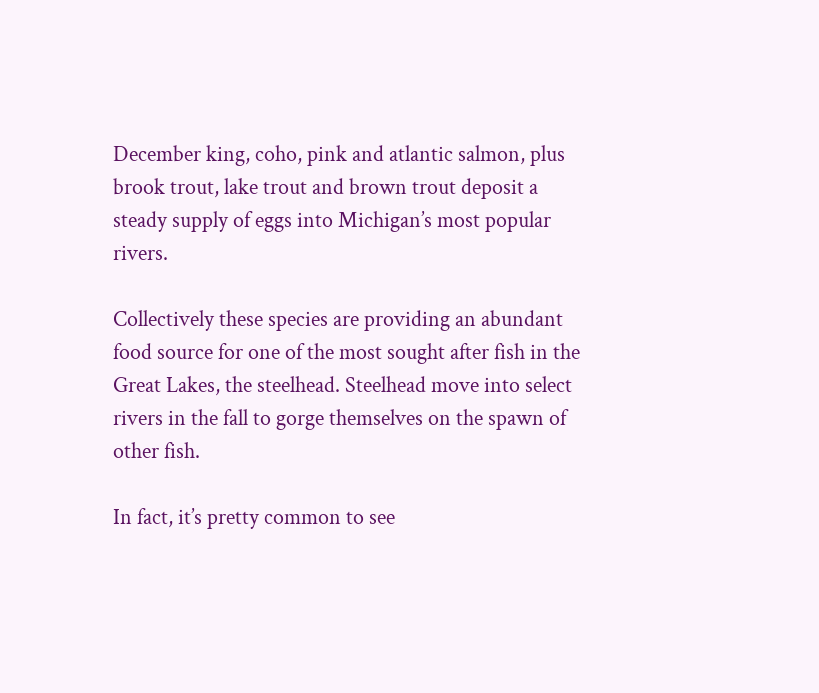December king, coho, pink and atlantic salmon, plus brook trout, lake trout and brown trout deposit a steady supply of eggs into Michigan’s most popular rivers.

Collectively these species are providing an abundant food source for one of the most sought after fish in the Great Lakes, the steelhead. Steelhead move into select rivers in the fall to gorge themselves on the spawn of other fish.

In fact, it’s pretty common to see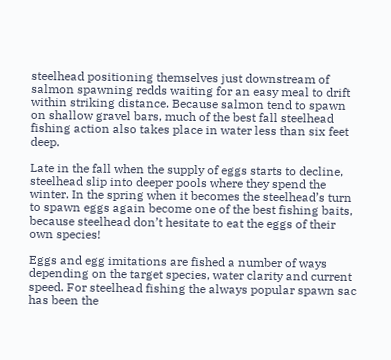steelhead positioning themselves just downstream of salmon spawning redds waiting for an easy meal to drift within striking distance. Because salmon tend to spawn on shallow gravel bars, much of the best fall steelhead fishing action also takes place in water less than six feet deep.

Late in the fall when the supply of eggs starts to decline, steelhead slip into deeper pools where they spend the winter. In the spring when it becomes the steelhead’s turn to spawn eggs again become one of the best fishing baits, because steelhead don’t hesitate to eat the eggs of their own species!

Eggs and egg imitations are fished a number of ways depending on the target species, water clarity and current speed. For steelhead fishing the always popular spawn sac has been the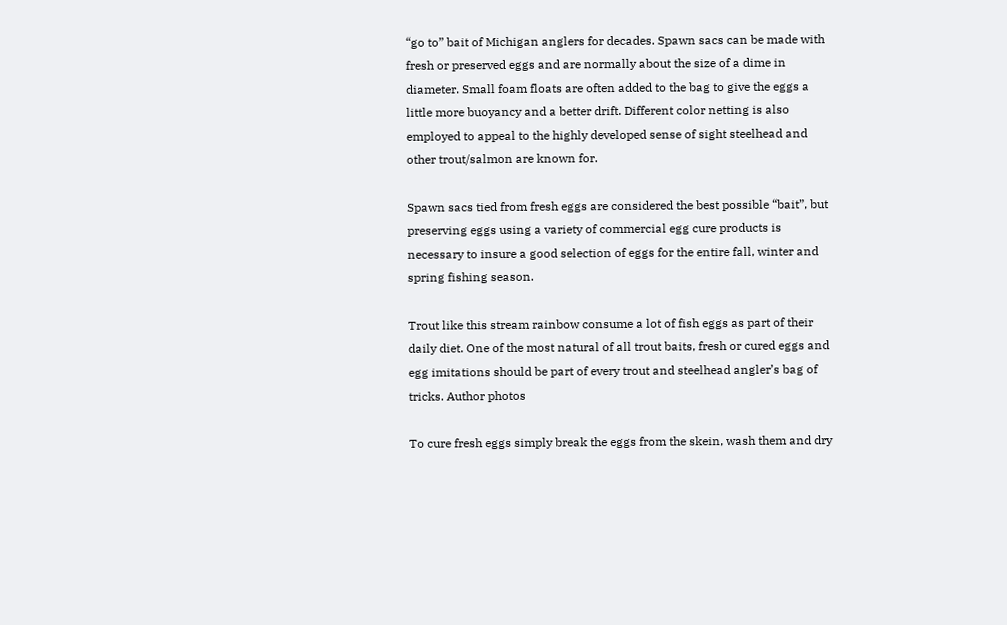“go to” bait of Michigan anglers for decades. Spawn sacs can be made with fresh or preserved eggs and are normally about the size of a dime in diameter. Small foam floats are often added to the bag to give the eggs a little more buoyancy and a better drift. Different color netting is also employed to appeal to the highly developed sense of sight steelhead and other trout/salmon are known for.

Spawn sacs tied from fresh eggs are considered the best possible “bait”, but preserving eggs using a variety of commercial egg cure products is necessary to insure a good selection of eggs for the entire fall, winter and spring fishing season.

Trout like this stream rainbow consume a lot of fish eggs as part of their daily diet. One of the most natural of all trout baits, fresh or cured eggs and egg imitations should be part of every trout and steelhead angler’s bag of tricks. Author photos

To cure fresh eggs simply break the eggs from the skein, wash them and dry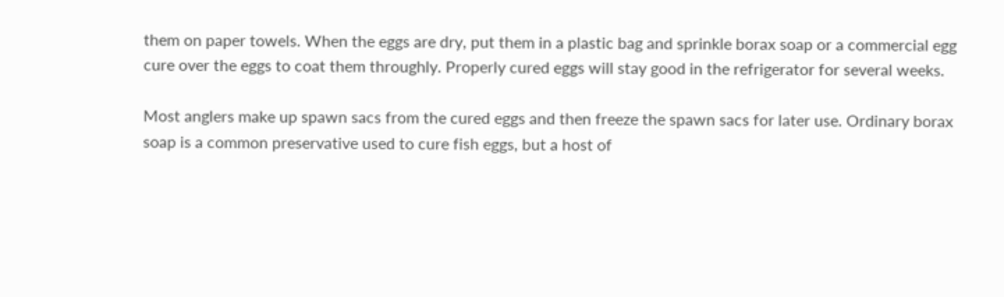them on paper towels. When the eggs are dry, put them in a plastic bag and sprinkle borax soap or a commercial egg cure over the eggs to coat them throughly. Properly cured eggs will stay good in the refrigerator for several weeks.

Most anglers make up spawn sacs from the cured eggs and then freeze the spawn sacs for later use. Ordinary borax soap is a common preservative used to cure fish eggs, but a host of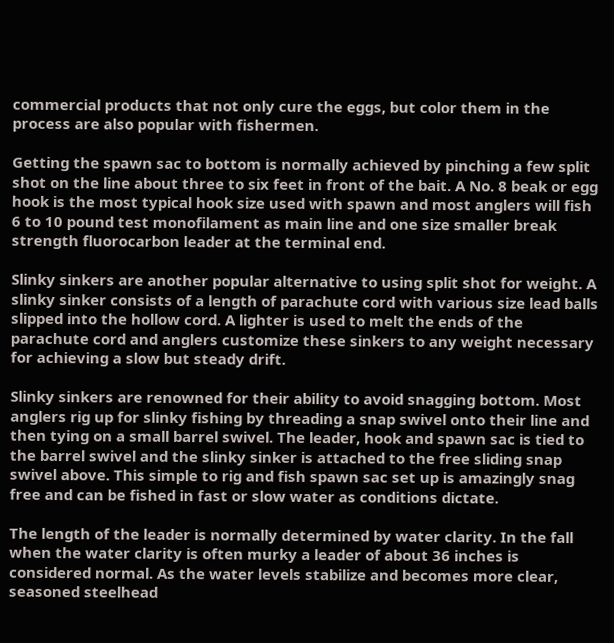commercial products that not only cure the eggs, but color them in the process are also popular with fishermen.

Getting the spawn sac to bottom is normally achieved by pinching a few split shot on the line about three to six feet in front of the bait. A No. 8 beak or egg hook is the most typical hook size used with spawn and most anglers will fish 6 to 10 pound test monofilament as main line and one size smaller break strength fluorocarbon leader at the terminal end.

Slinky sinkers are another popular alternative to using split shot for weight. A slinky sinker consists of a length of parachute cord with various size lead balls slipped into the hollow cord. A lighter is used to melt the ends of the parachute cord and anglers customize these sinkers to any weight necessary for achieving a slow but steady drift.

Slinky sinkers are renowned for their ability to avoid snagging bottom. Most anglers rig up for slinky fishing by threading a snap swivel onto their line and then tying on a small barrel swivel. The leader, hook and spawn sac is tied to the barrel swivel and the slinky sinker is attached to the free sliding snap swivel above. This simple to rig and fish spawn sac set up is amazingly snag free and can be fished in fast or slow water as conditions dictate.

The length of the leader is normally determined by water clarity. In the fall when the water clarity is often murky a leader of about 36 inches is considered normal. As the water levels stabilize and becomes more clear, seasoned steelhead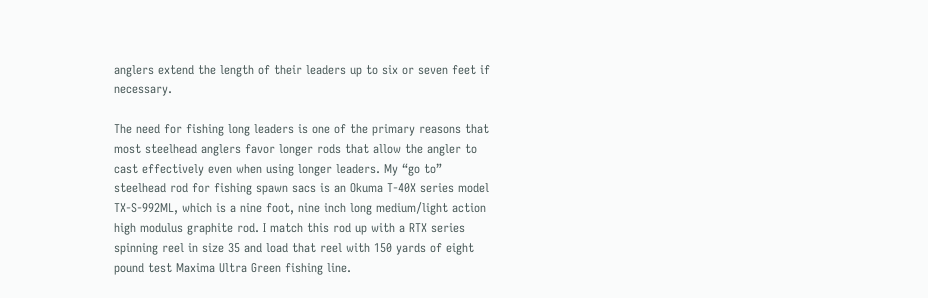anglers extend the length of their leaders up to six or seven feet if necessary.

The need for fishing long leaders is one of the primary reasons that most steelhead anglers favor longer rods that allow the angler to cast effectively even when using longer leaders. My “go to” steelhead rod for fishing spawn sacs is an Okuma T-40X series model TX-S-992ML, which is a nine foot, nine inch long medium/light action high modulus graphite rod. I match this rod up with a RTX series spinning reel in size 35 and load that reel with 150 yards of eight pound test Maxima Ultra Green fishing line.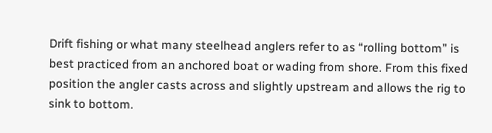Drift fishing or what many steelhead anglers refer to as “rolling bottom” is best practiced from an anchored boat or wading from shore. From this fixed position the angler casts across and slightly upstream and allows the rig to sink to bottom.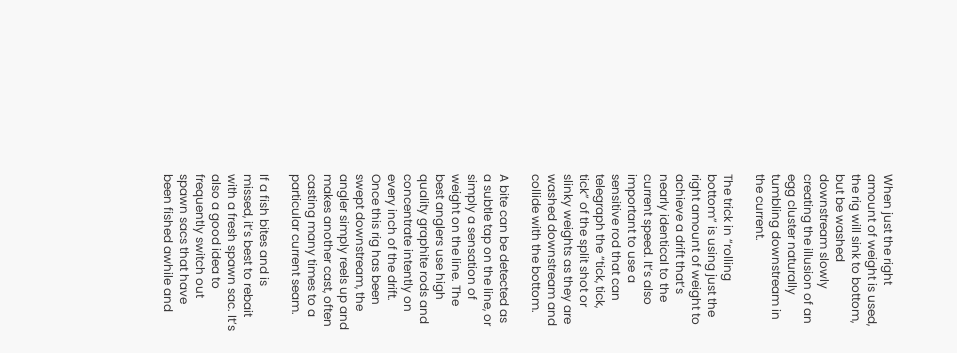When just the right amount of weight is used, the rig will sink to bottom, but be washed downstream slowly creating the illusion of an egg cluster naturally tumbling downstream in the current.

The trick in “rolling bottom” is using just the right amount of weight to achieve a drift that’s nearly identical to the current speed. It’s also important to use a sensitive rod that can telegraph the “tick, tick, tick” of the split shot or slinky weights as they are washed downstream and collide with the bottom.

A bite can be detected as a subtle tap on the line, or simply a sensation of weight on the line. The best anglers use high quality graphite rods and concentrate intently on every inch of the drift. Once this rig has been swept downstream, the angler simply reels up and makes another cast, often casting many times to a particular current seam.

If a fish bites and is missed, it’s best to rebait with a fresh spawn sac. It’s also a good idea to frequently switch out spawn sacs that have been fished awhile and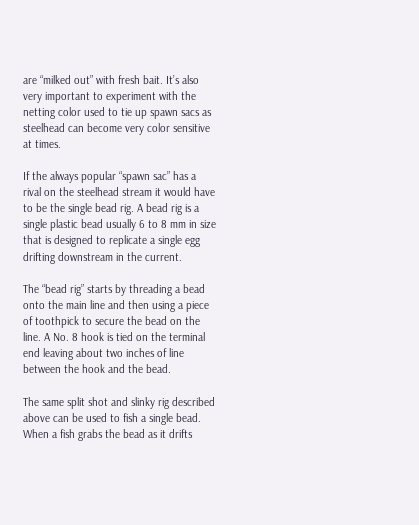are “milked out” with fresh bait. It’s also very important to experiment with the netting color used to tie up spawn sacs as steelhead can become very color sensitive at times.

If the always popular “spawn sac” has a rival on the steelhead stream it would have to be the single bead rig. A bead rig is a single plastic bead usually 6 to 8 mm in size that is designed to replicate a single egg drifting downstream in the current.

The “bead rig” starts by threading a bead onto the main line and then using a piece of toothpick to secure the bead on the line. A No. 8 hook is tied on the terminal end leaving about two inches of line between the hook and the bead.

The same split shot and slinky rig described above can be used to fish a single bead. When a fish grabs the bead as it drifts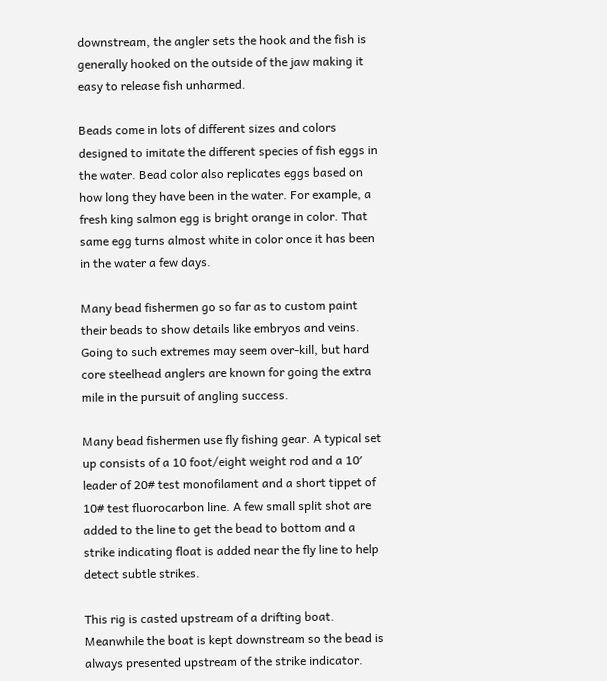downstream, the angler sets the hook and the fish is generally hooked on the outside of the jaw making it easy to release fish unharmed.

Beads come in lots of different sizes and colors designed to imitate the different species of fish eggs in the water. Bead color also replicates eggs based on how long they have been in the water. For example, a fresh king salmon egg is bright orange in color. That same egg turns almost white in color once it has been in the water a few days.

Many bead fishermen go so far as to custom paint their beads to show details like embryos and veins. Going to such extremes may seem over-kill, but hard core steelhead anglers are known for going the extra mile in the pursuit of angling success.

Many bead fishermen use fly fishing gear. A typical set up consists of a 10 foot/eight weight rod and a 10′ leader of 20# test monofilament and a short tippet of 10# test fluorocarbon line. A few small split shot are added to the line to get the bead to bottom and a strike indicating float is added near the fly line to help detect subtle strikes.

This rig is casted upstream of a drifting boat. Meanwhile the boat is kept downstream so the bead is always presented upstream of the strike indicator.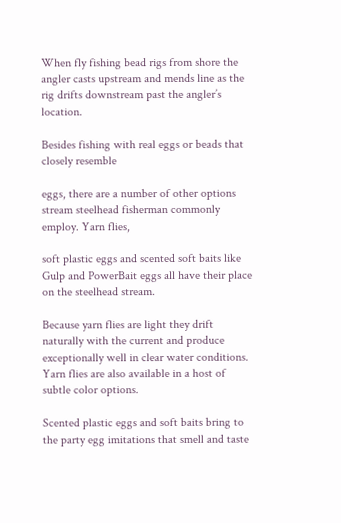When fly fishing bead rigs from shore the angler casts upstream and mends line as the rig drifts downstream past the angler’s location.

Besides fishing with real eggs or beads that closely resemble

eggs, there are a number of other options stream steelhead fisherman commonly employ. Yarn flies,

soft plastic eggs and scented soft baits like Gulp and PowerBait eggs all have their place on the steelhead stream.

Because yarn flies are light they drift naturally with the current and produce exceptionally well in clear water conditions. Yarn flies are also available in a host of subtle color options.

Scented plastic eggs and soft baits bring to the party egg imitations that smell and taste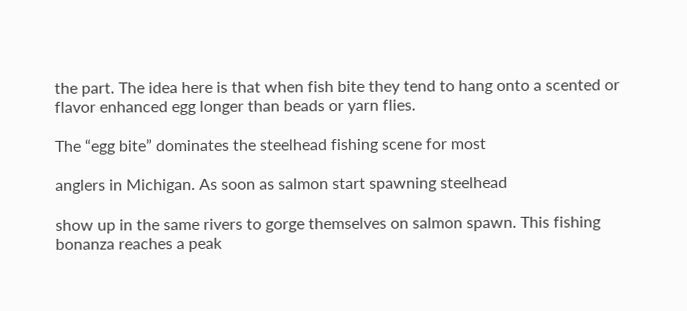the part. The idea here is that when fish bite they tend to hang onto a scented or flavor enhanced egg longer than beads or yarn flies.

The “egg bite” dominates the steelhead fishing scene for most

anglers in Michigan. As soon as salmon start spawning steelhead

show up in the same rivers to gorge themselves on salmon spawn. This fishing bonanza reaches a peak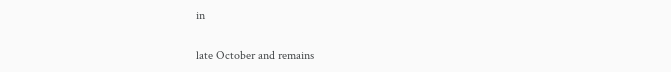in

late October and remains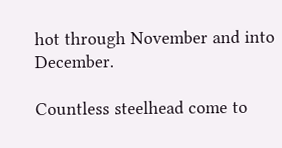hot through November and into December.

Countless steelhead come to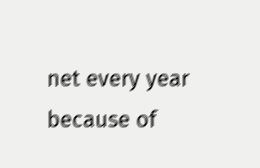net every year because of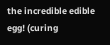the incredible edible egg! (curing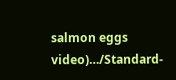salmon eggs video)…/Standard-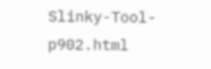Slinky-Tool-p902.html